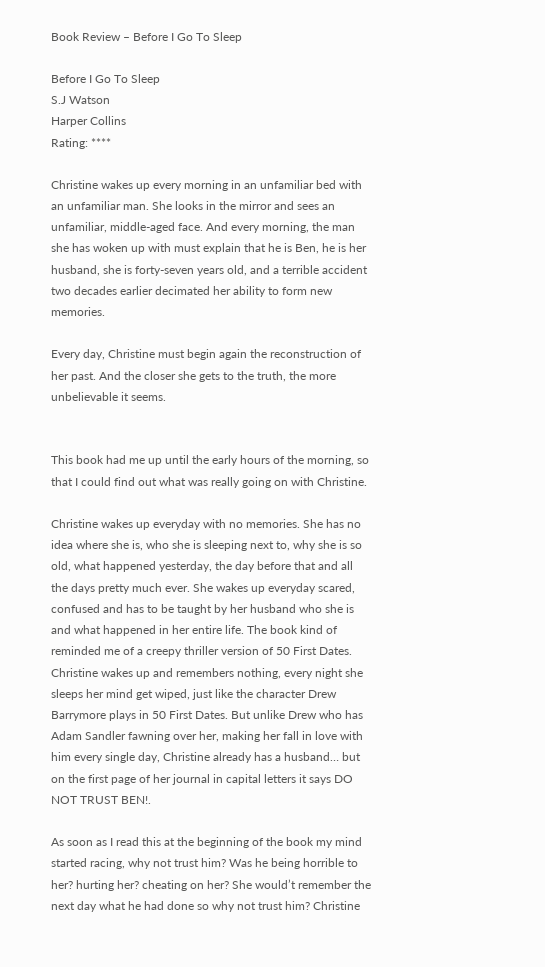Book Review – Before I Go To Sleep

Before I Go To Sleep
S.J Watson
Harper Collins
Rating: ****

Christine wakes up every morning in an unfamiliar bed with an unfamiliar man. She looks in the mirror and sees an unfamiliar, middle-aged face. And every morning, the man she has woken up with must explain that he is Ben, he is her husband, she is forty-seven years old, and a terrible accident two decades earlier decimated her ability to form new memories.

Every day, Christine must begin again the reconstruction of her past. And the closer she gets to the truth, the more unbelievable it seems.


This book had me up until the early hours of the morning, so that I could find out what was really going on with Christine.

Christine wakes up everyday with no memories. She has no idea where she is, who she is sleeping next to, why she is so old, what happened yesterday, the day before that and all the days pretty much ever. She wakes up everyday scared, confused and has to be taught by her husband who she is and what happened in her entire life. The book kind of reminded me of a creepy thriller version of 50 First Dates. Christine wakes up and remembers nothing, every night she sleeps her mind get wiped, just like the character Drew Barrymore plays in 50 First Dates. But unlike Drew who has Adam Sandler fawning over her, making her fall in love with him every single day, Christine already has a husband… but on the first page of her journal in capital letters it says DO NOT TRUST BEN!.

As soon as I read this at the beginning of the book my mind started racing, why not trust him? Was he being horrible to her? hurting her? cheating on her? She would’t remember the next day what he had done so why not trust him? Christine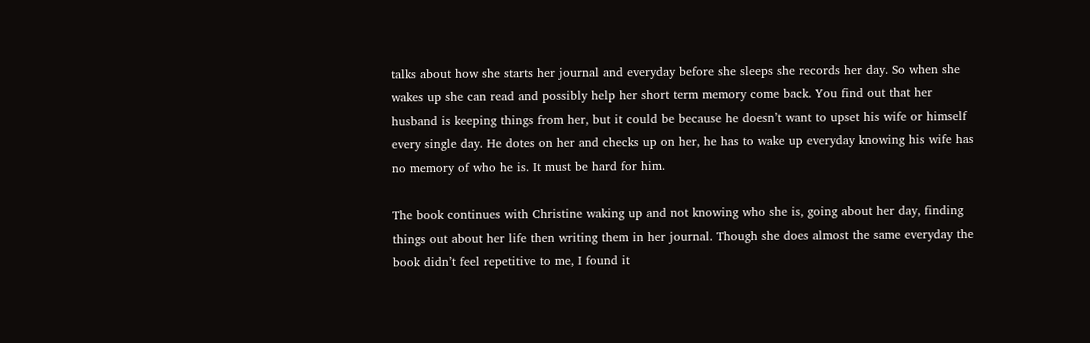talks about how she starts her journal and everyday before she sleeps she records her day. So when she wakes up she can read and possibly help her short term memory come back. You find out that her husband is keeping things from her, but it could be because he doesn’t want to upset his wife or himself every single day. He dotes on her and checks up on her, he has to wake up everyday knowing his wife has no memory of who he is. It must be hard for him.

The book continues with Christine waking up and not knowing who she is, going about her day, finding things out about her life then writing them in her journal. Though she does almost the same everyday the book didn’t feel repetitive to me, I found it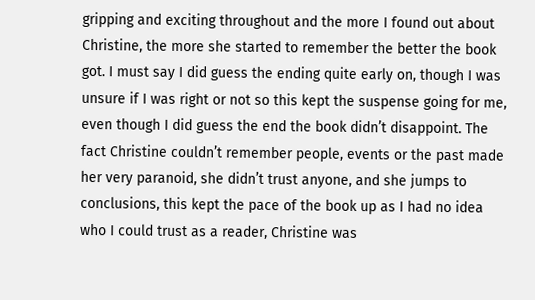gripping and exciting throughout and the more I found out about Christine, the more she started to remember the better the book got. I must say I did guess the ending quite early on, though I was unsure if I was right or not so this kept the suspense going for me, even though I did guess the end the book didn’t disappoint. The fact Christine couldn’t remember people, events or the past made her very paranoid, she didn’t trust anyone, and she jumps to conclusions, this kept the pace of the book up as I had no idea who I could trust as a reader, Christine was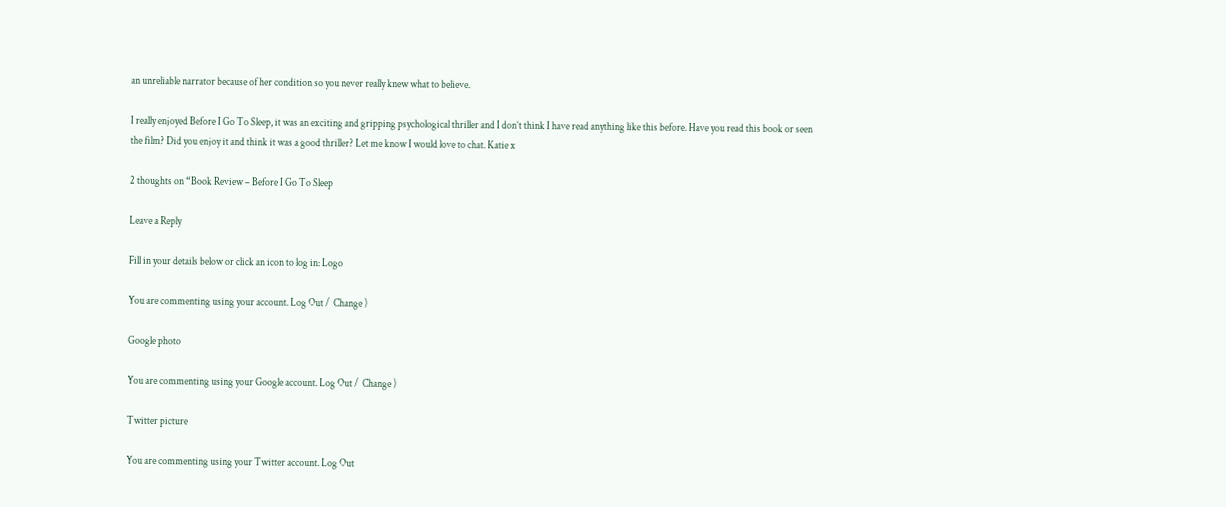an unreliable narrator because of her condition so you never really knew what to believe.

I really enjoyed Before I Go To Sleep, it was an exciting and gripping psychological thriller and I don’t think I have read anything like this before. Have you read this book or seen the film? Did you enjoy it and think it was a good thriller? Let me know I would love to chat. Katie x

2 thoughts on “Book Review – Before I Go To Sleep

Leave a Reply

Fill in your details below or click an icon to log in: Logo

You are commenting using your account. Log Out /  Change )

Google photo

You are commenting using your Google account. Log Out /  Change )

Twitter picture

You are commenting using your Twitter account. Log Out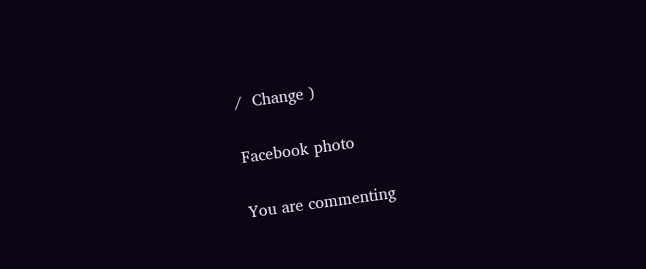/  Change )

Facebook photo

You are commenting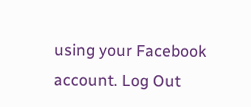using your Facebook account. Log Out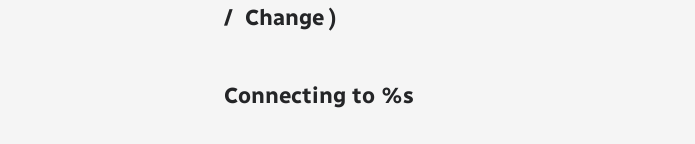/  Change )

Connecting to %s